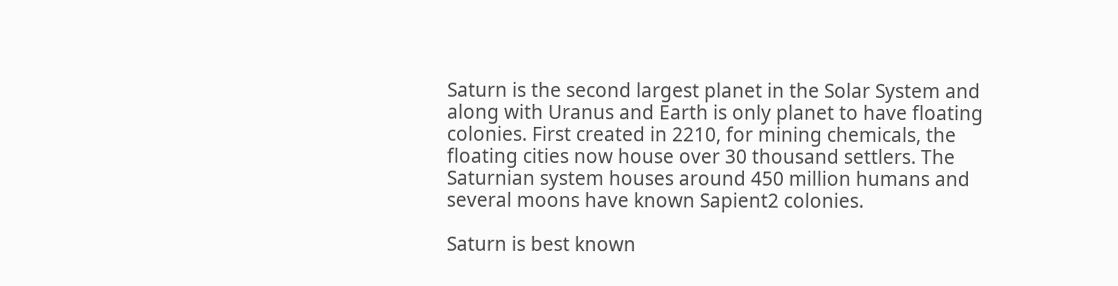Saturn is the second largest planet in the Solar System and along with Uranus and Earth is only planet to have floating colonies. First created in 2210, for mining chemicals, the floating cities now house over 30 thousand settlers. The Saturnian system houses around 450 million humans and several moons have known Sapient2 colonies.

Saturn is best known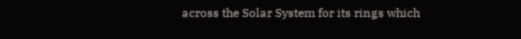across the Solar System for its rings which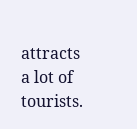attracts a lot of tourists.